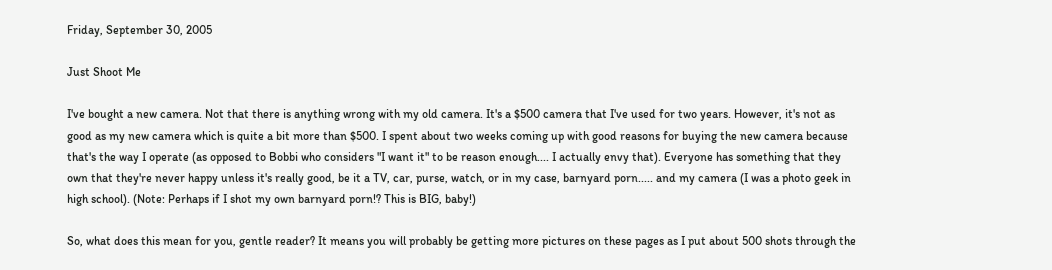Friday, September 30, 2005

Just Shoot Me

I've bought a new camera. Not that there is anything wrong with my old camera. It's a $500 camera that I've used for two years. However, it's not as good as my new camera which is quite a bit more than $500. I spent about two weeks coming up with good reasons for buying the new camera because that's the way I operate (as opposed to Bobbi who considers "I want it" to be reason enough.... I actually envy that). Everyone has something that they own that they're never happy unless it's really good, be it a TV, car, purse, watch, or in my case, barnyard porn..... and my camera (I was a photo geek in high school). (Note: Perhaps if I shot my own barnyard porn!? This is BIG, baby!)

So, what does this mean for you, gentle reader? It means you will probably be getting more pictures on these pages as I put about 500 shots through the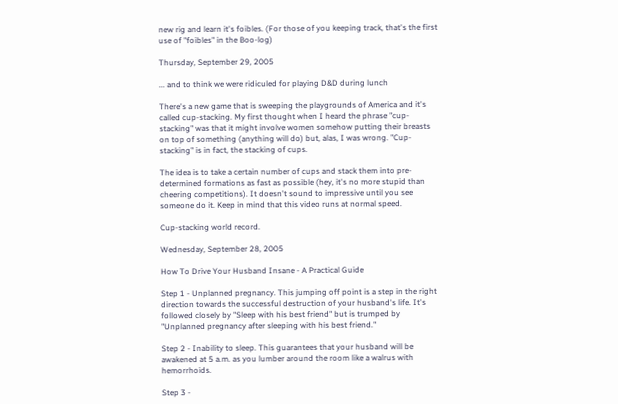new rig and learn it's foibles. (For those of you keeping track, that's the first use of "foibles" in the Boo-log)

Thursday, September 29, 2005

... and to think we were ridiculed for playing D&D during lunch

There's a new game that is sweeping the playgrounds of America and it's called cup-stacking. My first thought when I heard the phrase "cup-stacking" was that it might involve women somehow putting their breasts on top of something (anything will do) but, alas, I was wrong. "Cup-stacking" is in fact, the stacking of cups.

The idea is to take a certain number of cups and stack them into pre-determined formations as fast as possible (hey, it's no more stupid than cheering competitions). It doesn't sound to impressive until you see someone do it. Keep in mind that this video runs at normal speed.

Cup-stacking world record.

Wednesday, September 28, 2005

How To Drive Your Husband Insane - A Practical Guide

Step 1 - Unplanned pregnancy. This jumping off point is a step in the right direction towards the successful destruction of your husband's life. It's followed closely by "Sleep with his best friend" but is trumped by "Unplanned pregnancy after sleeping with his best friend."

Step 2 - Inability to sleep. This guarantees that your husband will be awakened at 5 a.m. as you lumber around the room like a walrus with hemorrhoids.

Step 3 -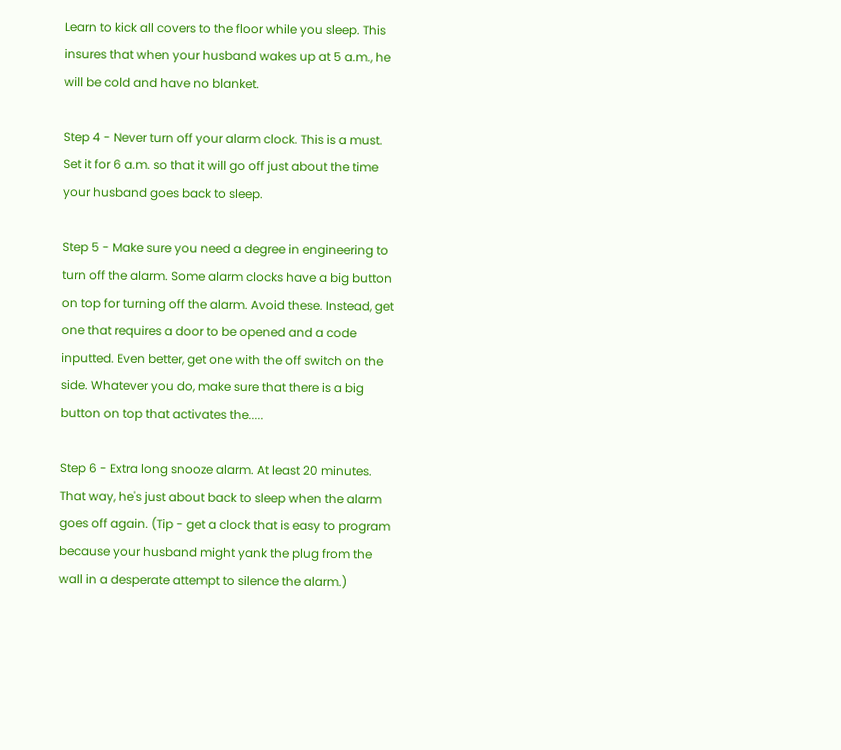Learn to kick all covers to the floor while you sleep. This insures that when your husband wakes up at 5 a.m., he will be cold and have no blanket.

Step 4 - Never turn off your alarm clock. This is a must. Set it for 6 a.m. so that it will go off just about the time your husband goes back to sleep.

Step 5 - Make sure you need a degree in engineering to turn off the alarm. Some alarm clocks have a big button on top for turning off the alarm. Avoid these. Instead, get one that requires a door to be opened and a code inputted. Even better, get one with the off switch on the side. Whatever you do, make sure that there is a big button on top that activates the.....

Step 6 - Extra long snooze alarm. At least 20 minutes. That way, he's just about back to sleep when the alarm goes off again. (Tip - get a clock that is easy to program because your husband might yank the plug from the wall in a desperate attempt to silence the alarm.)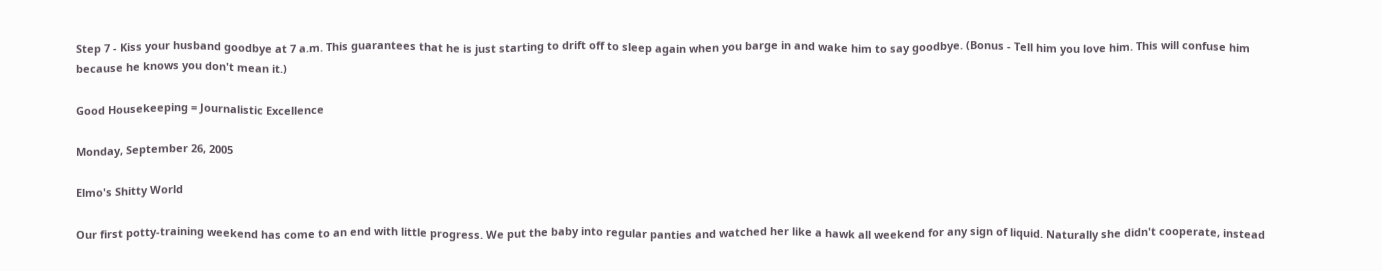Step 7 - Kiss your husband goodbye at 7 a.m. This guarantees that he is just starting to drift off to sleep again when you barge in and wake him to say goodbye. (Bonus - Tell him you love him. This will confuse him because he knows you don't mean it.)

Good Housekeeping = Journalistic Excellence

Monday, September 26, 2005

Elmo's Shitty World

Our first potty-training weekend has come to an end with little progress. We put the baby into regular panties and watched her like a hawk all weekend for any sign of liquid. Naturally she didn't cooperate, instead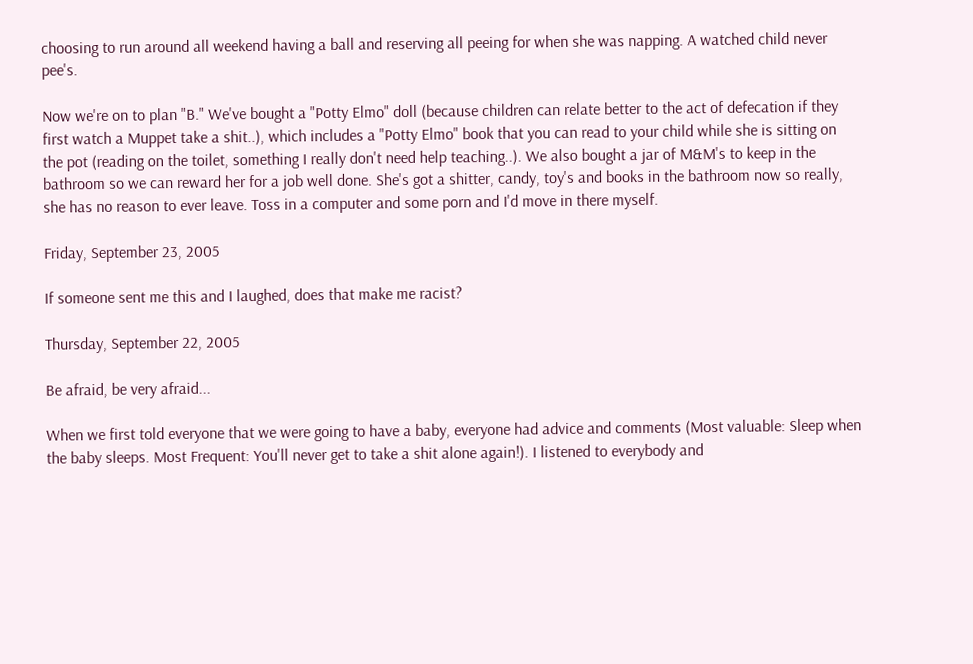choosing to run around all weekend having a ball and reserving all peeing for when she was napping. A watched child never pee's.

Now we're on to plan "B." We've bought a "Potty Elmo" doll (because children can relate better to the act of defecation if they first watch a Muppet take a shit..), which includes a "Potty Elmo" book that you can read to your child while she is sitting on the pot (reading on the toilet, something I really don't need help teaching..). We also bought a jar of M&M's to keep in the bathroom so we can reward her for a job well done. She's got a shitter, candy, toy's and books in the bathroom now so really, she has no reason to ever leave. Toss in a computer and some porn and I'd move in there myself.

Friday, September 23, 2005

If someone sent me this and I laughed, does that make me racist?

Thursday, September 22, 2005

Be afraid, be very afraid...

When we first told everyone that we were going to have a baby, everyone had advice and comments (Most valuable: Sleep when the baby sleeps. Most Frequent: You'll never get to take a shit alone again!). I listened to everybody and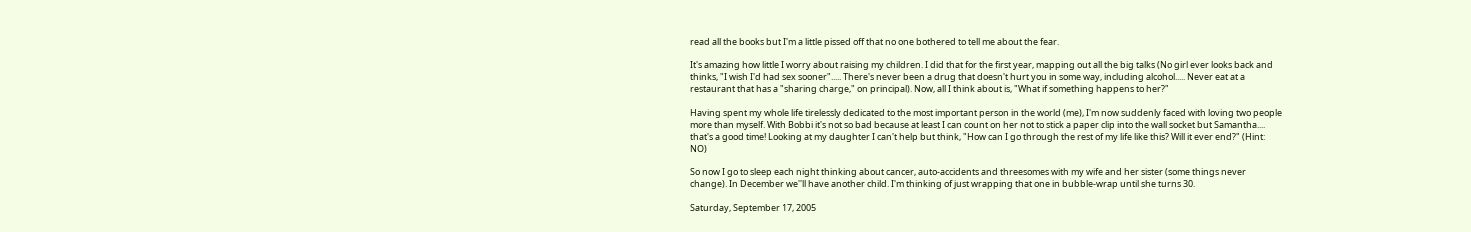read all the books but I'm a little pissed off that no one bothered to tell me about the fear.

It's amazing how little I worry about raising my children. I did that for the first year, mapping out all the big talks (No girl ever looks back and thinks, "I wish I'd had sex sooner"..... There's never been a drug that doesn't hurt you in some way, including alcohol..... Never eat at a restaurant that has a "sharing charge," on principal). Now, all I think about is, "What if something happens to her?"

Having spent my whole life tirelessly dedicated to the most important person in the world (me), I'm now suddenly faced with loving two people more than myself. With Bobbi it's not so bad because at least I can count on her not to stick a paper clip into the wall socket but Samantha.... that's a good time! Looking at my daughter I can't help but think, "How can I go through the rest of my life like this? Will it ever end?" (Hint: NO)

So now I go to sleep each night thinking about cancer, auto-accidents and threesomes with my wife and her sister (some things never change). In December we''ll have another child. I'm thinking of just wrapping that one in bubble-wrap until she turns 30.

Saturday, September 17, 2005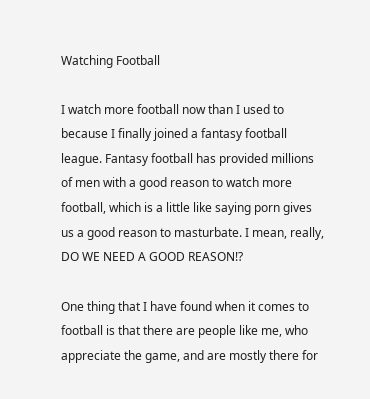Watching Football

I watch more football now than I used to because I finally joined a fantasy football league. Fantasy football has provided millions of men with a good reason to watch more football, which is a little like saying porn gives us a good reason to masturbate. I mean, really, DO WE NEED A GOOD REASON!?

One thing that I have found when it comes to football is that there are people like me, who appreciate the game, and are mostly there for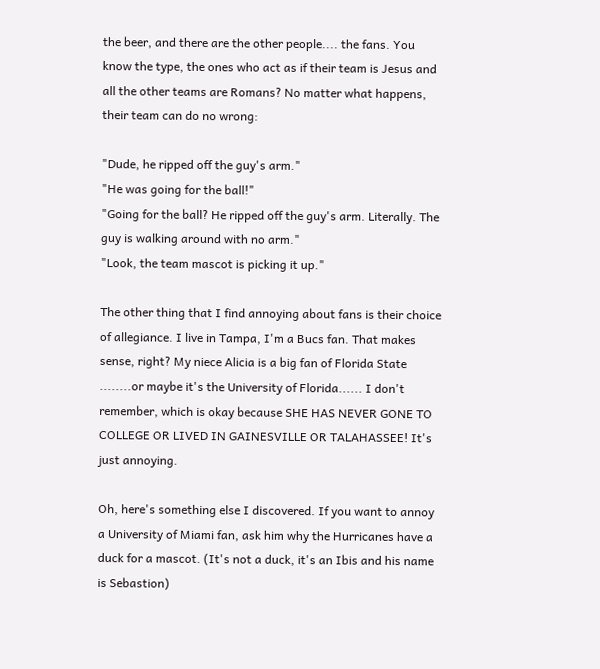the beer, and there are the other people.... the fans. You know the type, the ones who act as if their team is Jesus and all the other teams are Romans? No matter what happens, their team can do no wrong:

"Dude, he ripped off the guy's arm."
"He was going for the ball!"
"Going for the ball? He ripped off the guy's arm. Literally. The guy is walking around with no arm."
"Look, the team mascot is picking it up."

The other thing that I find annoying about fans is their choice of allegiance. I live in Tampa, I'm a Bucs fan. That makes sense, right? My niece Alicia is a big fan of Florida State ........or maybe it's the University of Florida...... I don't remember, which is okay because SHE HAS NEVER GONE TO COLLEGE OR LIVED IN GAINESVILLE OR TALAHASSEE! It's just annoying.

Oh, here's something else I discovered. If you want to annoy a University of Miami fan, ask him why the Hurricanes have a duck for a mascot. (It's not a duck, it's an Ibis and his name is Sebastion)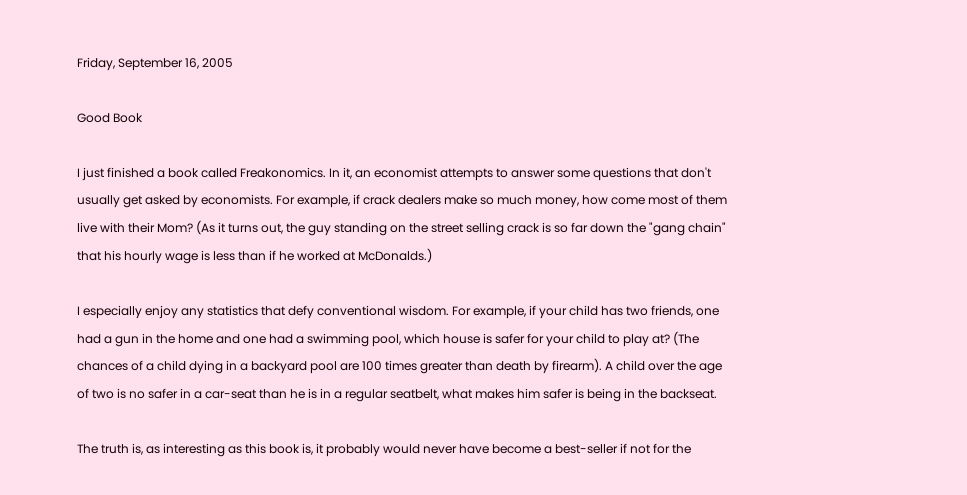Friday, September 16, 2005

Good Book

I just finished a book called Freakonomics. In it, an economist attempts to answer some questions that don't usually get asked by economists. For example, if crack dealers make so much money, how come most of them live with their Mom? (As it turns out, the guy standing on the street selling crack is so far down the "gang chain" that his hourly wage is less than if he worked at McDonalds.)

I especially enjoy any statistics that defy conventional wisdom. For example, if your child has two friends, one had a gun in the home and one had a swimming pool, which house is safer for your child to play at? (The chances of a child dying in a backyard pool are 100 times greater than death by firearm). A child over the age of two is no safer in a car-seat than he is in a regular seatbelt, what makes him safer is being in the backseat.

The truth is, as interesting as this book is, it probably would never have become a best-seller if not for the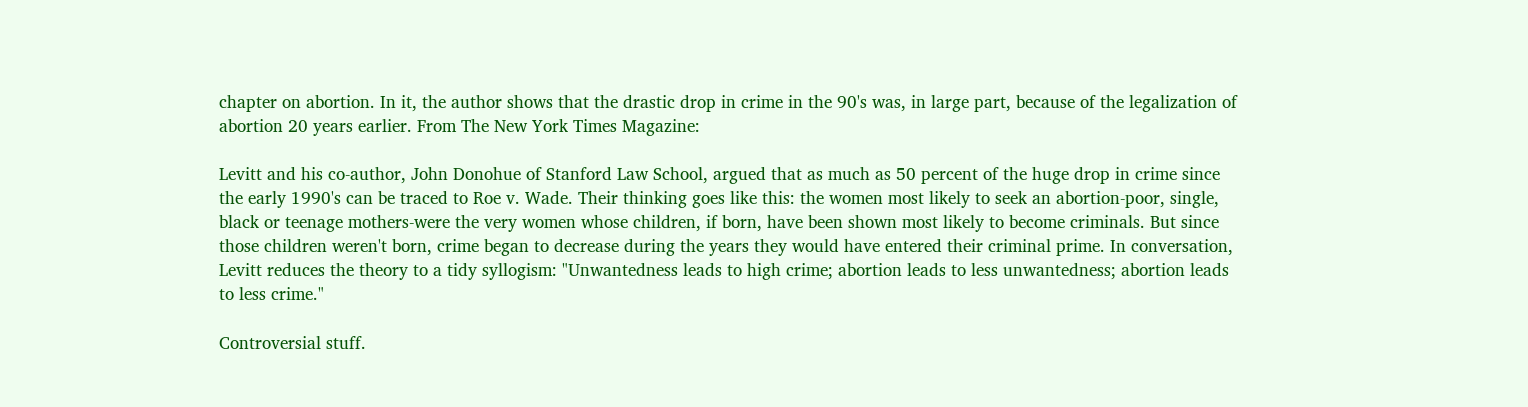chapter on abortion. In it, the author shows that the drastic drop in crime in the 90's was, in large part, because of the legalization of abortion 20 years earlier. From The New York Times Magazine:

Levitt and his co-author, John Donohue of Stanford Law School, argued that as much as 50 percent of the huge drop in crime since the early 1990's can be traced to Roe v. Wade. Their thinking goes like this: the women most likely to seek an abortion-poor, single, black or teenage mothers-were the very women whose children, if born, have been shown most likely to become criminals. But since those children weren't born, crime began to decrease during the years they would have entered their criminal prime. In conversation, Levitt reduces the theory to a tidy syllogism: "Unwantedness leads to high crime; abortion leads to less unwantedness; abortion leads to less crime."

Controversial stuff.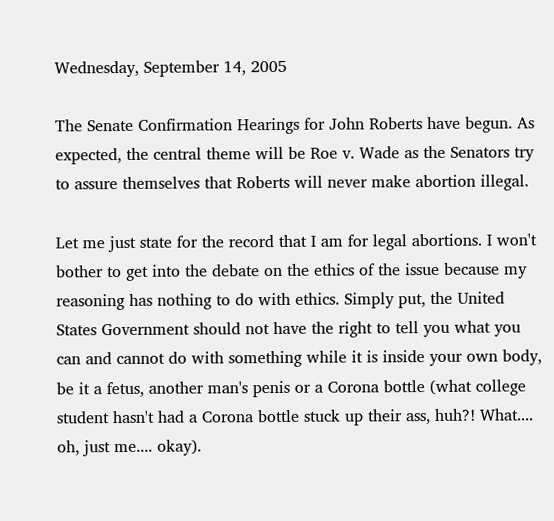Wednesday, September 14, 2005

The Senate Confirmation Hearings for John Roberts have begun. As expected, the central theme will be Roe v. Wade as the Senators try to assure themselves that Roberts will never make abortion illegal.

Let me just state for the record that I am for legal abortions. I won't bother to get into the debate on the ethics of the issue because my reasoning has nothing to do with ethics. Simply put, the United States Government should not have the right to tell you what you can and cannot do with something while it is inside your own body, be it a fetus, another man's penis or a Corona bottle (what college student hasn't had a Corona bottle stuck up their ass, huh?! What.... oh, just me.... okay).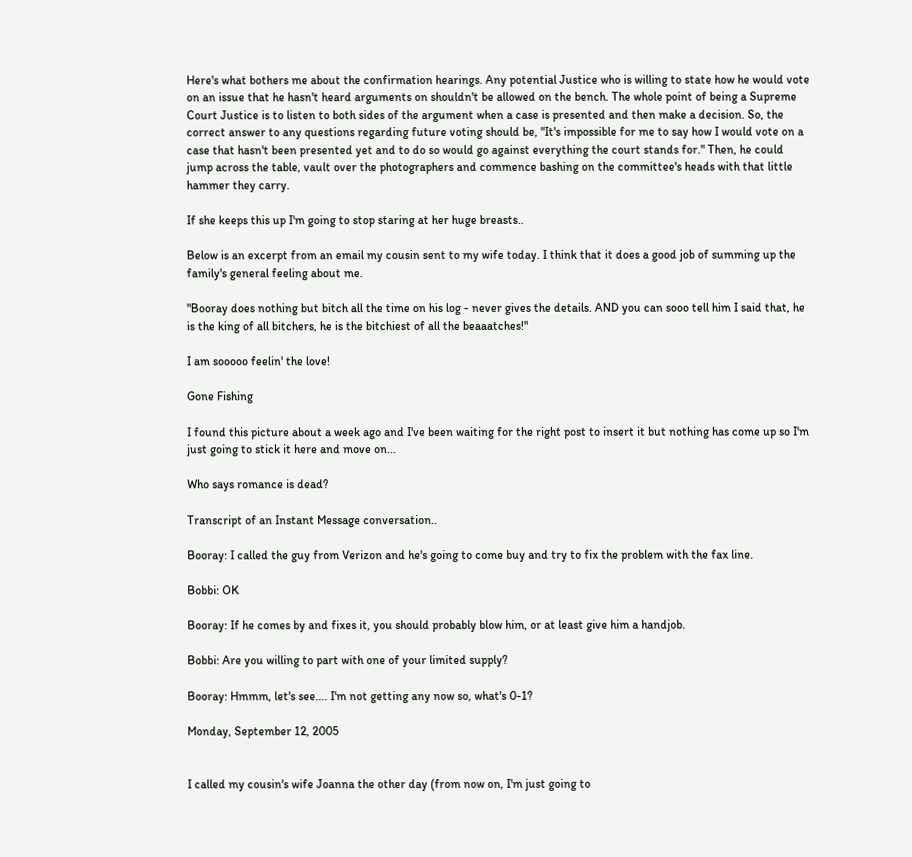Here's what bothers me about the confirmation hearings. Any potential Justice who is willing to state how he would vote on an issue that he hasn't heard arguments on shouldn't be allowed on the bench. The whole point of being a Supreme Court Justice is to listen to both sides of the argument when a case is presented and then make a decision. So, the correct answer to any questions regarding future voting should be, "It's impossible for me to say how I would vote on a case that hasn't been presented yet and to do so would go against everything the court stands for." Then, he could jump across the table, vault over the photographers and commence bashing on the committee's heads with that little hammer they carry.

If she keeps this up I'm going to stop staring at her huge breasts..

Below is an excerpt from an email my cousin sent to my wife today. I think that it does a good job of summing up the family's general feeling about me.

"Booray does nothing but bitch all the time on his log - never gives the details. AND you can sooo tell him I said that, he is the king of all bitchers, he is the bitchiest of all the beaaatches!"

I am sooooo feelin' the love!

Gone Fishing

I found this picture about a week ago and I've been waiting for the right post to insert it but nothing has come up so I'm just going to stick it here and move on...

Who says romance is dead?

Transcript of an Instant Message conversation..

Booray: I called the guy from Verizon and he's going to come buy and try to fix the problem with the fax line.

Bobbi: OK

Booray: If he comes by and fixes it, you should probably blow him, or at least give him a handjob.

Bobbi: Are you willing to part with one of your limited supply?

Booray: Hmmm, let's see.... I'm not getting any now so, what's 0-1?

Monday, September 12, 2005


I called my cousin's wife Joanna the other day (from now on, I'm just going to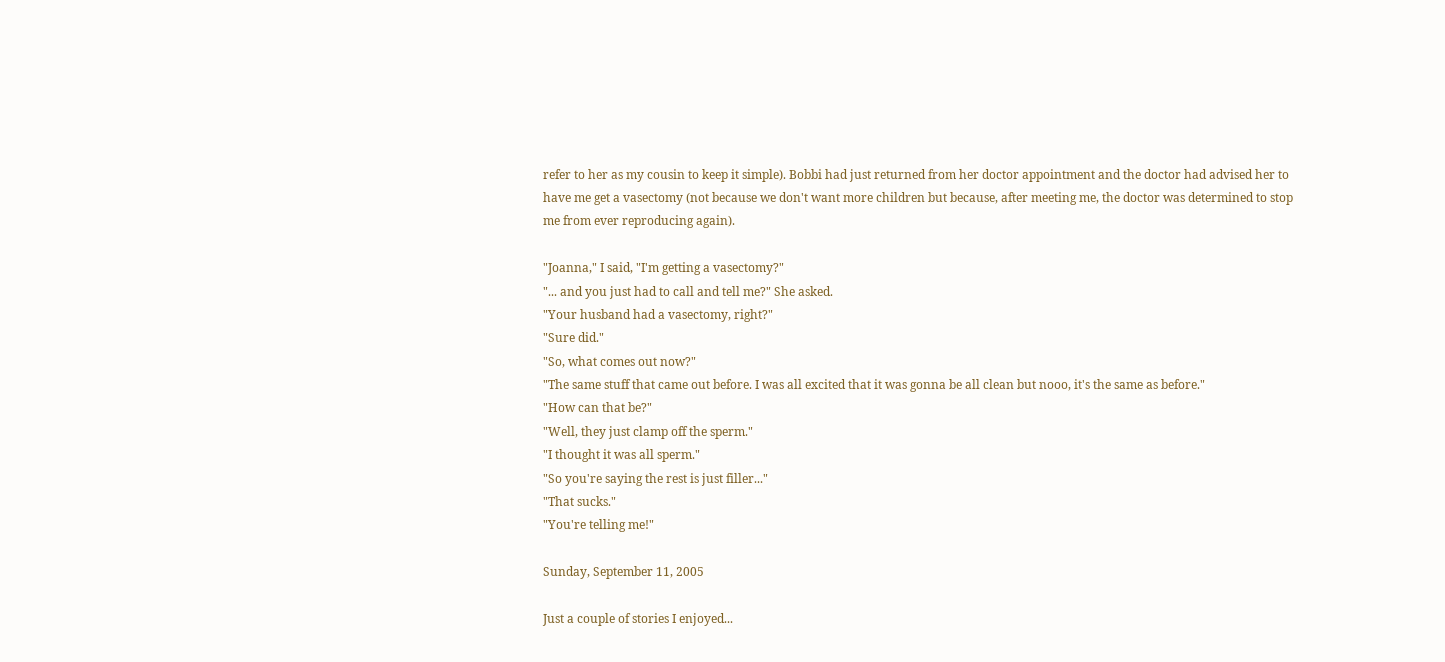refer to her as my cousin to keep it simple). Bobbi had just returned from her doctor appointment and the doctor had advised her to have me get a vasectomy (not because we don't want more children but because, after meeting me, the doctor was determined to stop me from ever reproducing again).

"Joanna," I said, "I'm getting a vasectomy?"
"... and you just had to call and tell me?" She asked.
"Your husband had a vasectomy, right?"
"Sure did."
"So, what comes out now?"
"The same stuff that came out before. I was all excited that it was gonna be all clean but nooo, it's the same as before."
"How can that be?"
"Well, they just clamp off the sperm."
"I thought it was all sperm."
"So you're saying the rest is just filler..."
"That sucks."
"You're telling me!"

Sunday, September 11, 2005

Just a couple of stories I enjoyed...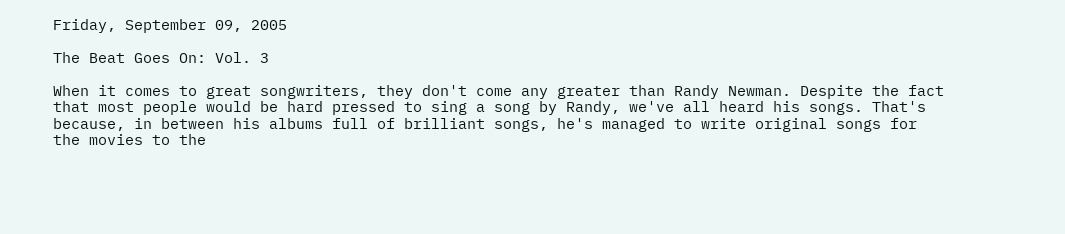Friday, September 09, 2005

The Beat Goes On: Vol. 3

When it comes to great songwriters, they don't come any greater than Randy Newman. Despite the fact that most people would be hard pressed to sing a song by Randy, we've all heard his songs. That's because, in between his albums full of brilliant songs, he's managed to write original songs for the movies to the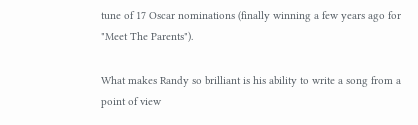tune of 17 Oscar nominations (finally winning a few years ago for "Meet The Parents").

What makes Randy so brilliant is his ability to write a song from a point of view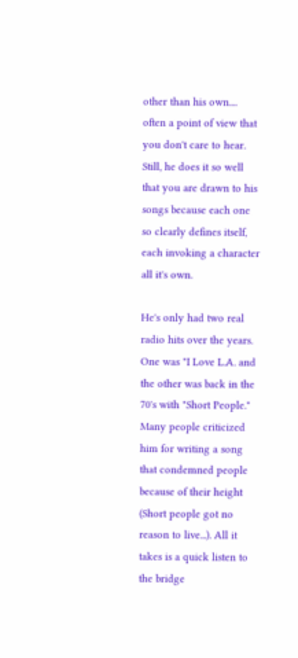other than his own.... often a point of view that you don't care to hear. Still, he does it so well that you are drawn to his songs because each one so clearly defines itself, each invoking a character all it's own.

He's only had two real radio hits over the years. One was "I Love L.A. and the other was back in the 70's with "Short People." Many people criticized him for writing a song that condemned people because of their height (Short people got no reason to live...). All it takes is a quick listen to the bridge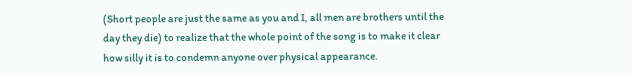(Short people are just the same as you and I, all men are brothers until the day they die) to realize that the whole point of the song is to make it clear how silly it is to condemn anyone over physical appearance.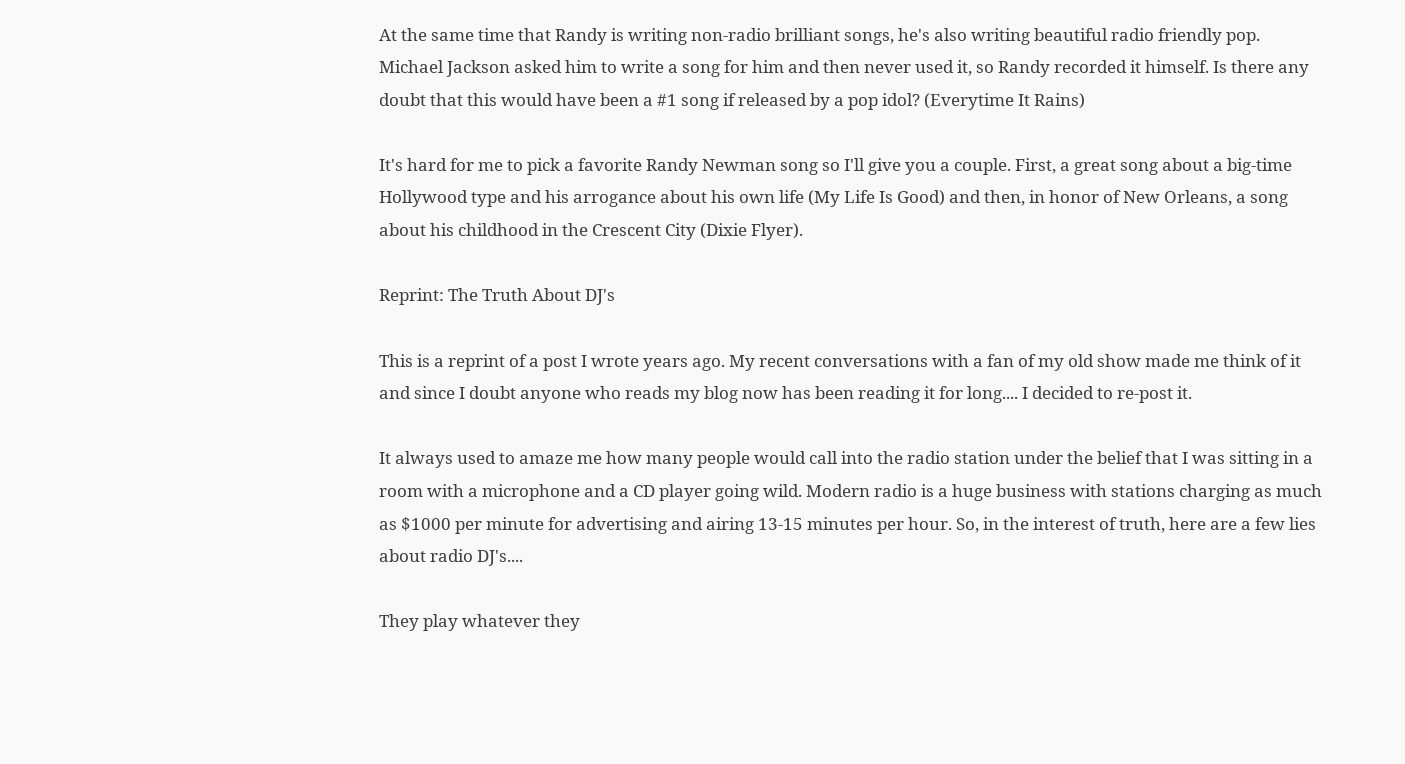At the same time that Randy is writing non-radio brilliant songs, he's also writing beautiful radio friendly pop. Michael Jackson asked him to write a song for him and then never used it, so Randy recorded it himself. Is there any doubt that this would have been a #1 song if released by a pop idol? (Everytime It Rains)

It's hard for me to pick a favorite Randy Newman song so I'll give you a couple. First, a great song about a big-time Hollywood type and his arrogance about his own life (My Life Is Good) and then, in honor of New Orleans, a song about his childhood in the Crescent City (Dixie Flyer).

Reprint: The Truth About DJ's

This is a reprint of a post I wrote years ago. My recent conversations with a fan of my old show made me think of it and since I doubt anyone who reads my blog now has been reading it for long.... I decided to re-post it.

It always used to amaze me how many people would call into the radio station under the belief that I was sitting in a room with a microphone and a CD player going wild. Modern radio is a huge business with stations charging as much as $1000 per minute for advertising and airing 13-15 minutes per hour. So, in the interest of truth, here are a few lies about radio DJ's....

They play whatever they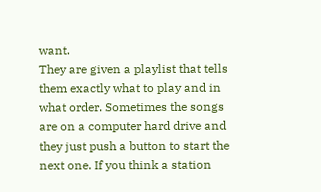want.
They are given a playlist that tells them exactly what to play and in what order. Sometimes the songs are on a computer hard drive and they just push a button to start the next one. If you think a station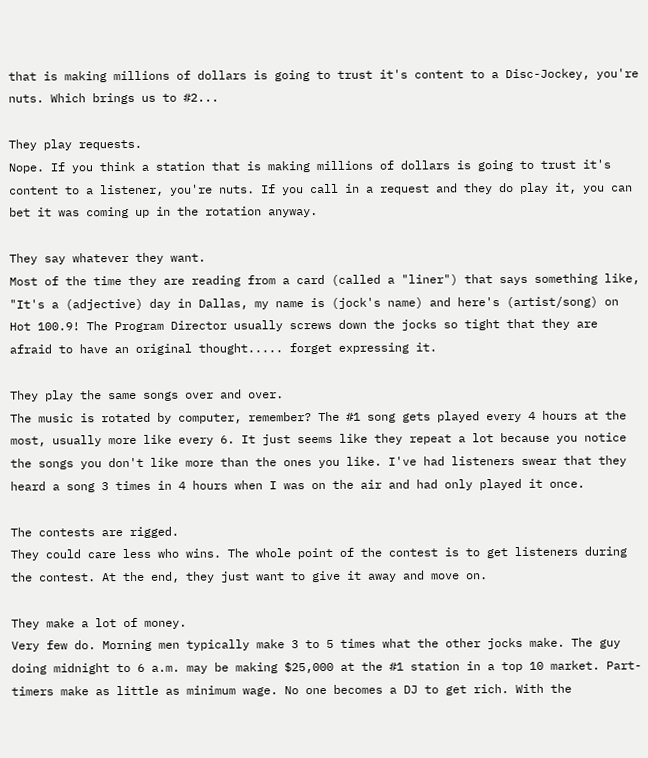that is making millions of dollars is going to trust it's content to a Disc-Jockey, you're nuts. Which brings us to #2...

They play requests.
Nope. If you think a station that is making millions of dollars is going to trust it's content to a listener, you're nuts. If you call in a request and they do play it, you can bet it was coming up in the rotation anyway.

They say whatever they want.
Most of the time they are reading from a card (called a "liner") that says something like, "It's a (adjective) day in Dallas, my name is (jock's name) and here's (artist/song) on Hot 100.9! The Program Director usually screws down the jocks so tight that they are afraid to have an original thought..... forget expressing it.

They play the same songs over and over.
The music is rotated by computer, remember? The #1 song gets played every 4 hours at the most, usually more like every 6. It just seems like they repeat a lot because you notice the songs you don't like more than the ones you like. I've had listeners swear that they heard a song 3 times in 4 hours when I was on the air and had only played it once.

The contests are rigged.
They could care less who wins. The whole point of the contest is to get listeners during the contest. At the end, they just want to give it away and move on.

They make a lot of money.
Very few do. Morning men typically make 3 to 5 times what the other jocks make. The guy doing midnight to 6 a.m. may be making $25,000 at the #1 station in a top 10 market. Part-timers make as little as minimum wage. No one becomes a DJ to get rich. With the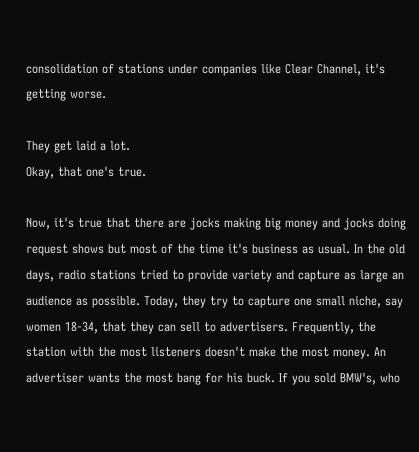consolidation of stations under companies like Clear Channel, it's getting worse.

They get laid a lot.
Okay, that one's true.

Now, it's true that there are jocks making big money and jocks doing request shows but most of the time it's business as usual. In the old days, radio stations tried to provide variety and capture as large an audience as possible. Today, they try to capture one small niche, say women 18-34, that they can sell to advertisers. Frequently, the station with the most listeners doesn't make the most money. An advertiser wants the most bang for his buck. If you sold BMW's, who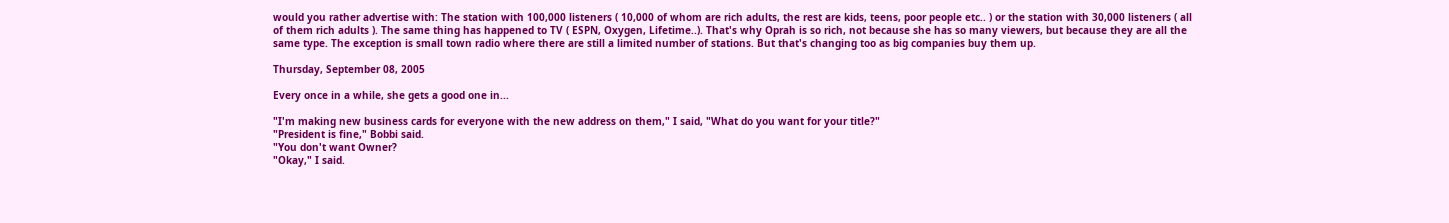would you rather advertise with: The station with 100,000 listeners ( 10,000 of whom are rich adults, the rest are kids, teens, poor people etc.. ) or the station with 30,000 listeners ( all of them rich adults ). The same thing has happened to TV ( ESPN, Oxygen, Lifetime..). That's why Oprah is so rich, not because she has so many viewers, but because they are all the same type. The exception is small town radio where there are still a limited number of stations. But that's changing too as big companies buy them up.

Thursday, September 08, 2005

Every once in a while, she gets a good one in...

"I'm making new business cards for everyone with the new address on them," I said, "What do you want for your title?"
"President is fine," Bobbi said.
"You don't want Owner?
"Okay," I said.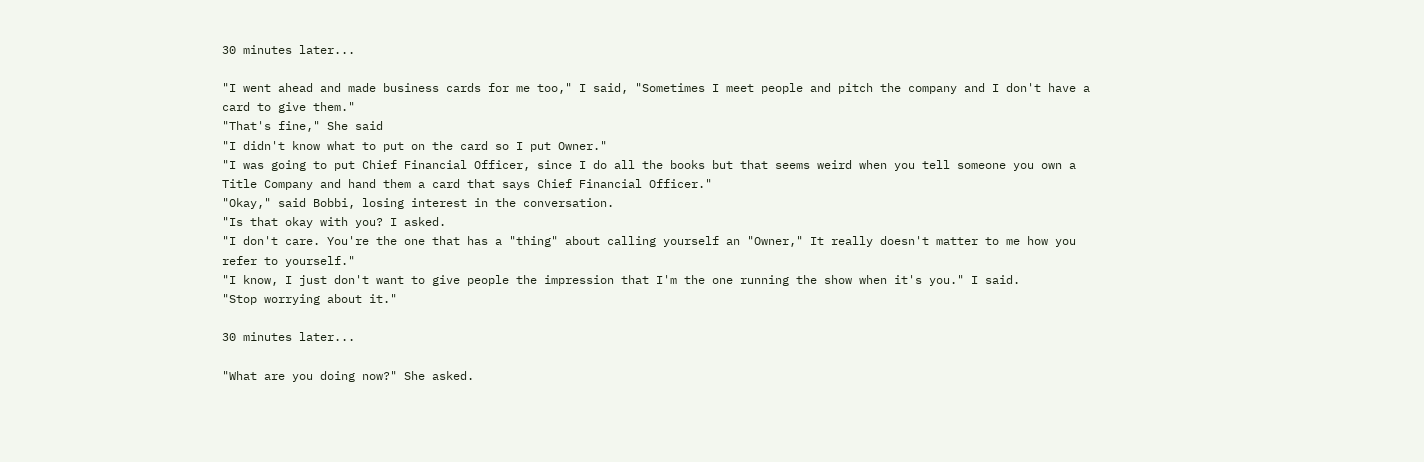30 minutes later...

"I went ahead and made business cards for me too," I said, "Sometimes I meet people and pitch the company and I don't have a card to give them."
"That's fine," She said
"I didn't know what to put on the card so I put Owner."
"I was going to put Chief Financial Officer, since I do all the books but that seems weird when you tell someone you own a Title Company and hand them a card that says Chief Financial Officer."
"Okay," said Bobbi, losing interest in the conversation.
"Is that okay with you? I asked.
"I don't care. You're the one that has a "thing" about calling yourself an "Owner," It really doesn't matter to me how you refer to yourself."
"I know, I just don't want to give people the impression that I'm the one running the show when it's you." I said.
"Stop worrying about it."

30 minutes later...

"What are you doing now?" She asked.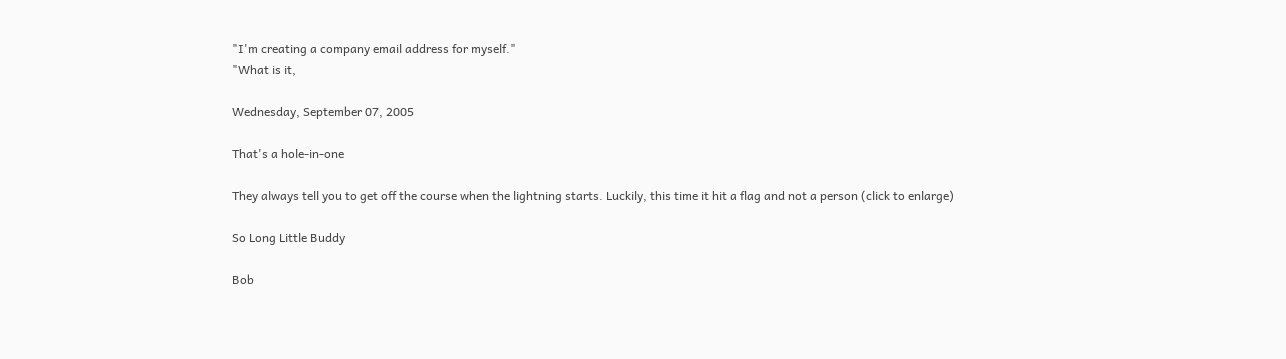"I'm creating a company email address for myself."
"What is it,

Wednesday, September 07, 2005

That's a hole-in-one

They always tell you to get off the course when the lightning starts. Luckily, this time it hit a flag and not a person (click to enlarge)

So Long Little Buddy

Bob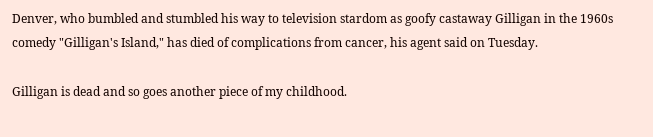Denver, who bumbled and stumbled his way to television stardom as goofy castaway Gilligan in the 1960s comedy "Gilligan's Island," has died of complications from cancer, his agent said on Tuesday.

Gilligan is dead and so goes another piece of my childhood.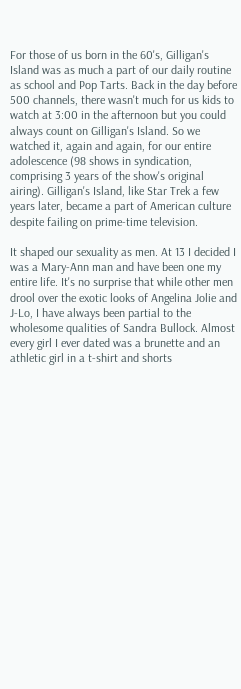For those of us born in the 60's, Gilligan's Island was as much a part of our daily routine as school and Pop Tarts. Back in the day before 500 channels, there wasn't much for us kids to watch at 3:00 in the afternoon but you could always count on Gilligan's Island. So we watched it, again and again, for our entire adolescence (98 shows in syndication, comprising 3 years of the show's original airing). Gilligan's Island, like Star Trek a few years later, became a part of American culture despite failing on prime-time television.

It shaped our sexuality as men. At 13 I decided I was a Mary-Ann man and have been one my entire life. It's no surprise that while other men drool over the exotic looks of Angelina Jolie and J-Lo, I have always been partial to the wholesome qualities of Sandra Bullock. Almost every girl I ever dated was a brunette and an athletic girl in a t-shirt and shorts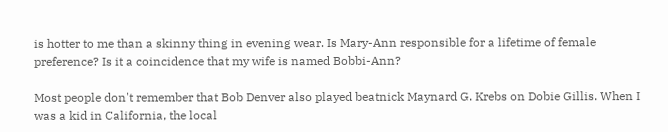is hotter to me than a skinny thing in evening wear. Is Mary-Ann responsible for a lifetime of female preference? Is it a coincidence that my wife is named Bobbi-Ann?

Most people don't remember that Bob Denver also played beatnick Maynard G. Krebs on Dobie Gillis. When I was a kid in California, the local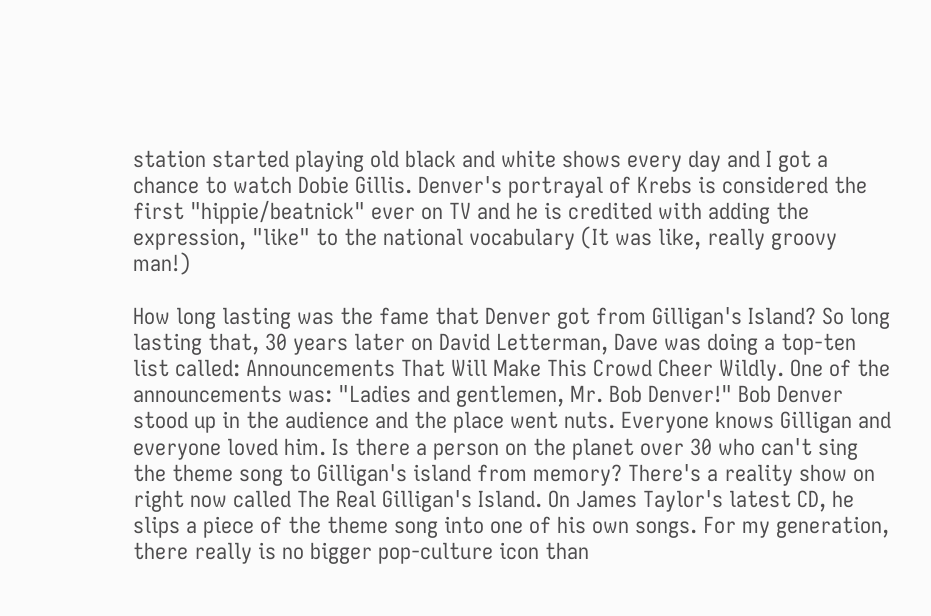station started playing old black and white shows every day and I got a chance to watch Dobie Gillis. Denver's portrayal of Krebs is considered the first "hippie/beatnick" ever on TV and he is credited with adding the expression, "like" to the national vocabulary (It was like, really groovy man!)

How long lasting was the fame that Denver got from Gilligan's Island? So long lasting that, 30 years later on David Letterman, Dave was doing a top-ten list called: Announcements That Will Make This Crowd Cheer Wildly. One of the announcements was: "Ladies and gentlemen, Mr. Bob Denver!" Bob Denver stood up in the audience and the place went nuts. Everyone knows Gilligan and everyone loved him. Is there a person on the planet over 30 who can't sing the theme song to Gilligan's island from memory? There's a reality show on right now called The Real Gilligan's Island. On James Taylor's latest CD, he slips a piece of the theme song into one of his own songs. For my generation, there really is no bigger pop-culture icon than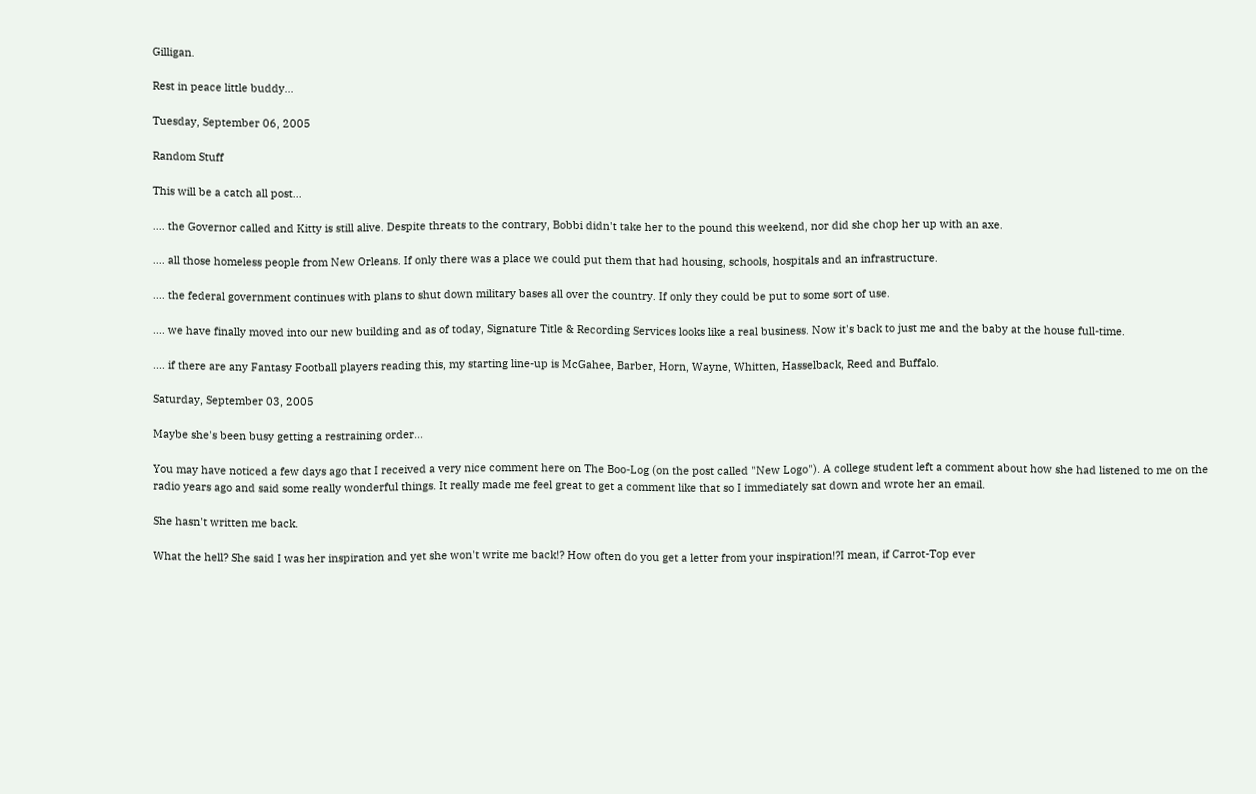Gilligan.

Rest in peace little buddy...

Tuesday, September 06, 2005

Random Stuff

This will be a catch all post...

.... the Governor called and Kitty is still alive. Despite threats to the contrary, Bobbi didn't take her to the pound this weekend, nor did she chop her up with an axe.

.... all those homeless people from New Orleans. If only there was a place we could put them that had housing, schools, hospitals and an infrastructure.

.... the federal government continues with plans to shut down military bases all over the country. If only they could be put to some sort of use.

.... we have finally moved into our new building and as of today, Signature Title & Recording Services looks like a real business. Now it's back to just me and the baby at the house full-time.

.... if there are any Fantasy Football players reading this, my starting line-up is McGahee, Barber, Horn, Wayne, Whitten, Hasselback, Reed and Buffalo.

Saturday, September 03, 2005

Maybe she's been busy getting a restraining order...

You may have noticed a few days ago that I received a very nice comment here on The Boo-Log (on the post called "New Logo"). A college student left a comment about how she had listened to me on the radio years ago and said some really wonderful things. It really made me feel great to get a comment like that so I immediately sat down and wrote her an email.

She hasn't written me back.

What the hell? She said I was her inspiration and yet she won't write me back!? How often do you get a letter from your inspiration!?I mean, if Carrot-Top ever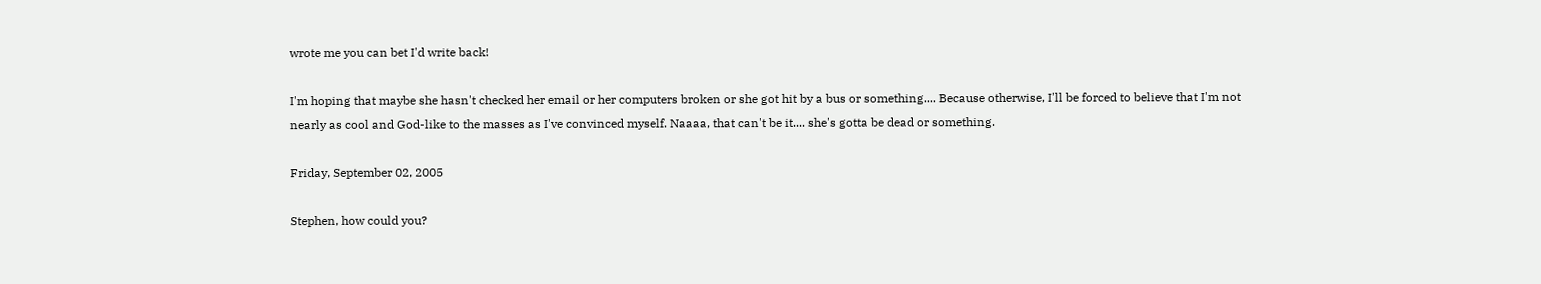wrote me you can bet I'd write back!

I'm hoping that maybe she hasn't checked her email or her computers broken or she got hit by a bus or something.... Because otherwise, I'll be forced to believe that I'm not nearly as cool and God-like to the masses as I've convinced myself. Naaaa, that can't be it.... she's gotta be dead or something.

Friday, September 02, 2005

Stephen, how could you?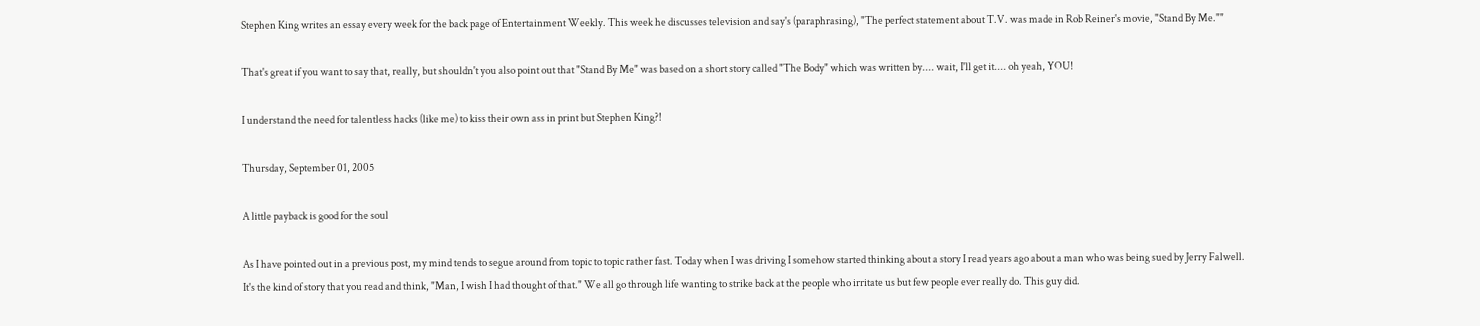Stephen King writes an essay every week for the back page of Entertainment Weekly. This week he discusses television and say's (paraphrasing), "The perfect statement about T.V. was made in Rob Reiner's movie, "Stand By Me.""

That's great if you want to say that, really, but shouldn't you also point out that "Stand By Me" was based on a short story called "The Body" which was written by.... wait, I'll get it.... oh yeah, YOU!

I understand the need for talentless hacks (like me) to kiss their own ass in print but Stephen King?!

Thursday, September 01, 2005

A little payback is good for the soul

As I have pointed out in a previous post, my mind tends to segue around from topic to topic rather fast. Today when I was driving I somehow started thinking about a story I read years ago about a man who was being sued by Jerry Falwell. It's the kind of story that you read and think, "Man, I wish I had thought of that." We all go through life wanting to strike back at the people who irritate us but few people ever really do. This guy did.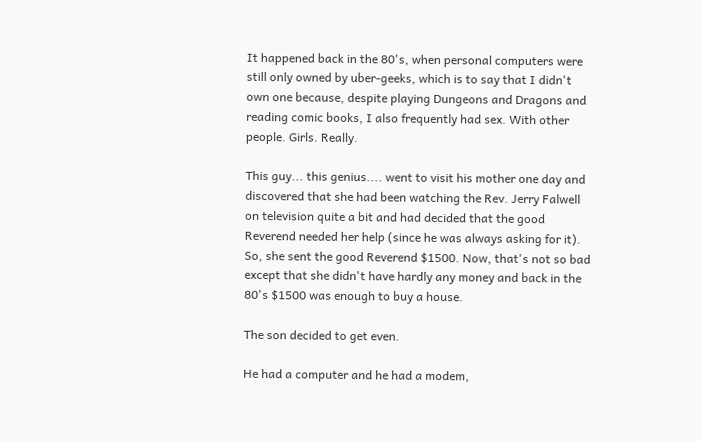It happened back in the 80's, when personal computers were still only owned by uber-geeks, which is to say that I didn't own one because, despite playing Dungeons and Dragons and reading comic books, I also frequently had sex. With other people. Girls. Really.

This guy... this genius.... went to visit his mother one day and discovered that she had been watching the Rev. Jerry Falwell on television quite a bit and had decided that the good Reverend needed her help (since he was always asking for it). So, she sent the good Reverend $1500. Now, that's not so bad except that she didn't have hardly any money and back in the 80's $1500 was enough to buy a house.

The son decided to get even.

He had a computer and he had a modem,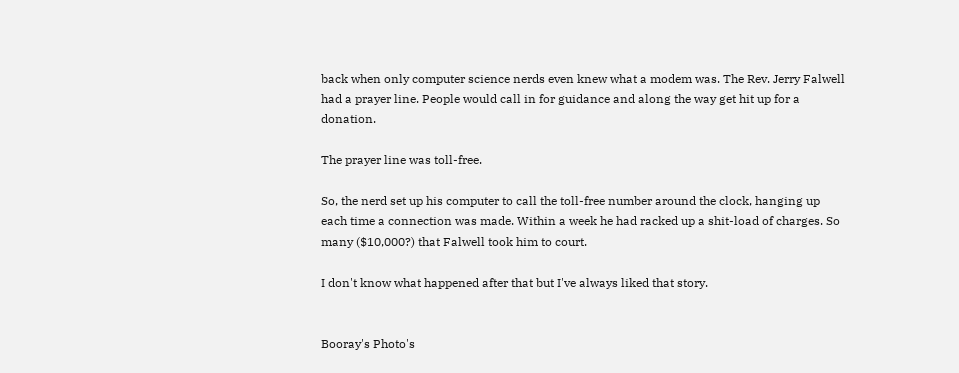back when only computer science nerds even knew what a modem was. The Rev. Jerry Falwell had a prayer line. People would call in for guidance and along the way get hit up for a donation.

The prayer line was toll-free.

So, the nerd set up his computer to call the toll-free number around the clock, hanging up each time a connection was made. Within a week he had racked up a shit-load of charges. So many ($10,000?) that Falwell took him to court.

I don't know what happened after that but I've always liked that story.


Booray's Photo's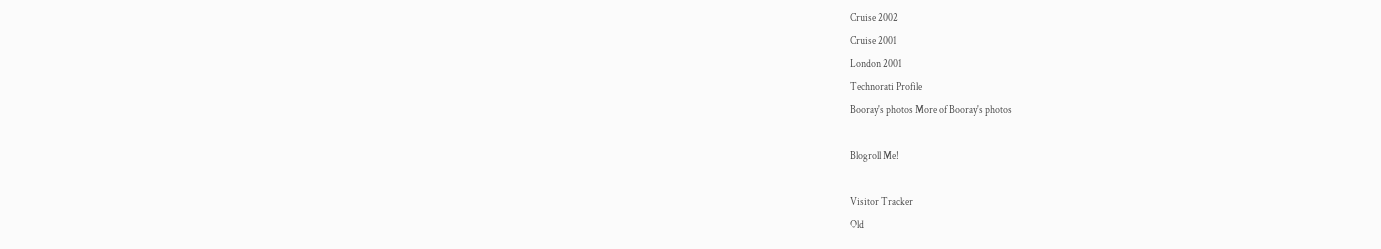Cruise 2002
Cruise 2001
London 2001
Technorati Profile
Booray's photos More of Booray's photos

Blogroll Me!

Visitor Tracker
Old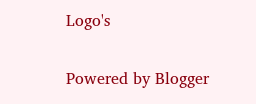Logo's

Powered by Blogger